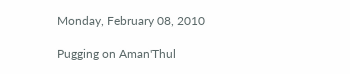Monday, February 08, 2010

Pugging on Aman'Thul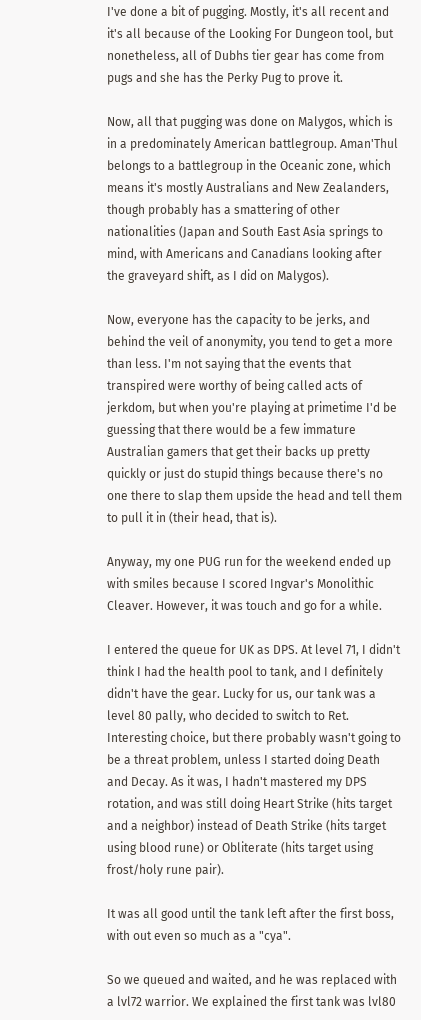I've done a bit of pugging. Mostly, it's all recent and it's all because of the Looking For Dungeon tool, but nonetheless, all of Dubhs tier gear has come from pugs and she has the Perky Pug to prove it.

Now, all that pugging was done on Malygos, which is in a predominately American battlegroup. Aman'Thul belongs to a battlegroup in the Oceanic zone, which means it's mostly Australians and New Zealanders, though probably has a smattering of other nationalities (Japan and South East Asia springs to mind, with Americans and Canadians looking after the graveyard shift, as I did on Malygos).

Now, everyone has the capacity to be jerks, and behind the veil of anonymity, you tend to get a more than less. I'm not saying that the events that transpired were worthy of being called acts of jerkdom, but when you're playing at primetime I'd be guessing that there would be a few immature Australian gamers that get their backs up pretty quickly or just do stupid things because there's no one there to slap them upside the head and tell them to pull it in (their head, that is).

Anyway, my one PUG run for the weekend ended up with smiles because I scored Ingvar's Monolithic Cleaver. However, it was touch and go for a while.

I entered the queue for UK as DPS. At level 71, I didn't think I had the health pool to tank, and I definitely didn't have the gear. Lucky for us, our tank was a level 80 pally, who decided to switch to Ret. Interesting choice, but there probably wasn't going to be a threat problem, unless I started doing Death and Decay. As it was, I hadn't mastered my DPS rotation, and was still doing Heart Strike (hits target and a neighbor) instead of Death Strike (hits target using blood rune) or Obliterate (hits target using frost/holy rune pair).

It was all good until the tank left after the first boss, with out even so much as a "cya".

So we queued and waited, and he was replaced with a lvl72 warrior. We explained the first tank was lvl80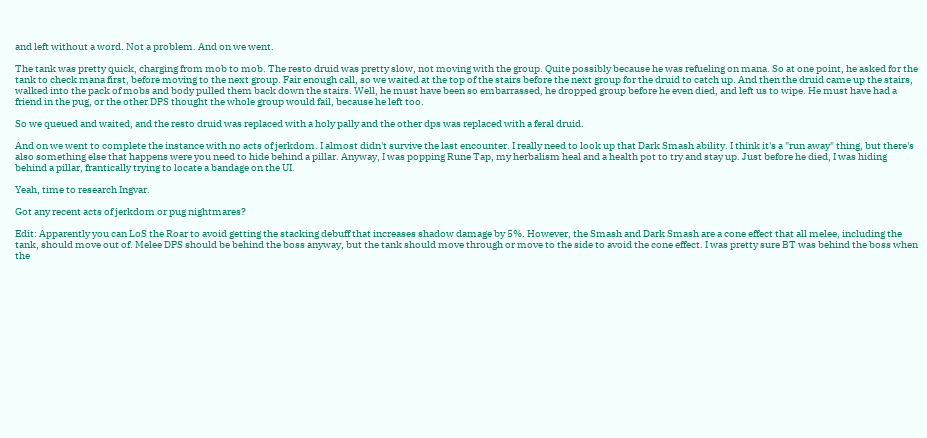and left without a word. Not a problem. And on we went.

The tank was pretty quick, charging from mob to mob. The resto druid was pretty slow, not moving with the group. Quite possibly because he was refueling on mana. So at one point, he asked for the tank to check mana first, before moving to the next group. Fair enough call, so we waited at the top of the stairs before the next group for the druid to catch up. And then the druid came up the stairs, walked into the pack of mobs and body pulled them back down the stairs. Well, he must have been so embarrassed, he dropped group before he even died, and left us to wipe. He must have had a friend in the pug, or the other DPS thought the whole group would fail, because he left too.

So we queued and waited, and the resto druid was replaced with a holy pally and the other dps was replaced with a feral druid.

And on we went to complete the instance with no acts of jerkdom. I almost didn't survive the last encounter. I really need to look up that Dark Smash ability. I think it's a "run away" thing, but there's also something else that happens were you need to hide behind a pillar. Anyway, I was popping Rune Tap, my herbalism heal and a health pot to try and stay up. Just before he died, I was hiding behind a pillar, frantically trying to locate a bandage on the UI.

Yeah, time to research Ingvar.

Got any recent acts of jerkdom or pug nightmares?

Edit: Apparently you can LoS the Roar to avoid getting the stacking debuff that increases shadow damage by 5%. However, the Smash and Dark Smash are a cone effect that all melee, including the tank, should move out of. Melee DPS should be behind the boss anyway, but the tank should move through or move to the side to avoid the cone effect. I was pretty sure BT was behind the boss when the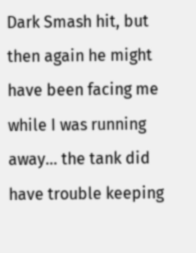Dark Smash hit, but then again he might have been facing me while I was running away... the tank did have trouble keeping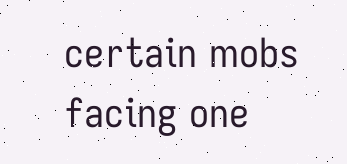certain mobs facing one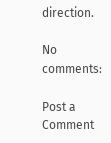direction.

No comments:

Post a Comment